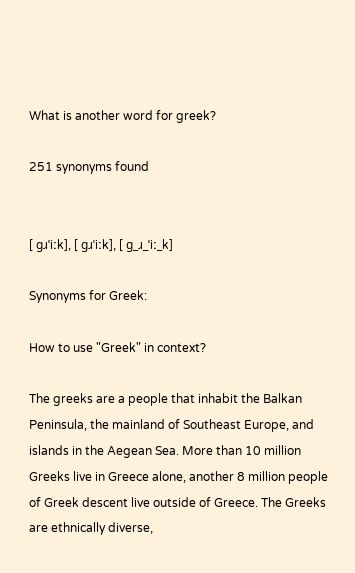What is another word for greek?

251 synonyms found


[ ɡɹˈiːk], [ ɡɹˈiːk], [ ɡ_ɹ_ˈiː_k]

Synonyms for Greek:

How to use "Greek" in context?

The greeks are a people that inhabit the Balkan Peninsula, the mainland of Southeast Europe, and islands in the Aegean Sea. More than 10 million Greeks live in Greece alone, another 8 million people of Greek descent live outside of Greece. The Greeks are ethnically diverse,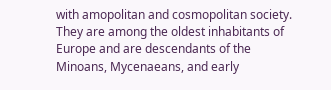with amopolitan and cosmopolitan society. They are among the oldest inhabitants of Europe and are descendants of the Minoans, Mycenaeans, and early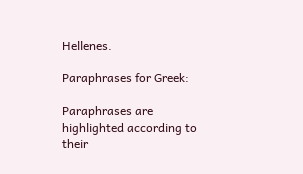Hellenes.

Paraphrases for Greek:

Paraphrases are highlighted according to their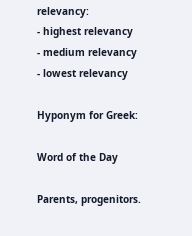relevancy:
- highest relevancy
- medium relevancy
- lowest relevancy

Hyponym for Greek:

Word of the Day

Parents, progenitors.